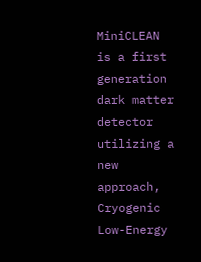MiniCLEAN is a first generation dark matter detector utilizing a new approach, Cryogenic Low-Energy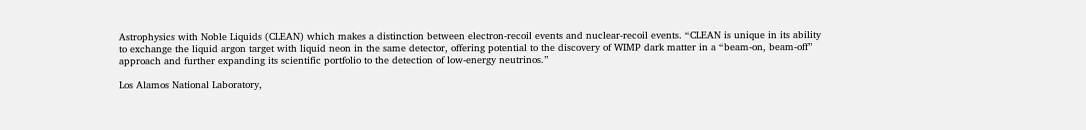Astrophysics with Noble Liquids (CLEAN) which makes a distinction between electron-recoil events and nuclear-recoil events. “CLEAN is unique in its ability to exchange the liquid argon target with liquid neon in the same detector, offering potential to the discovery of WIMP dark matter in a “beam-on, beam-off” approach and further expanding its scientific portfolio to the detection of low-energy neutrinos.”

Los Alamos National Laboratory,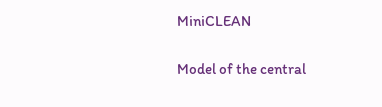MiniCLEAN

Model of the central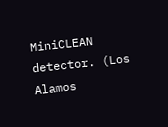MiniCLEAN detector. (Los Alamos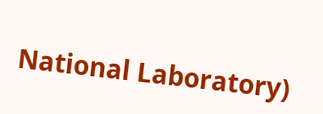National Laboratory)